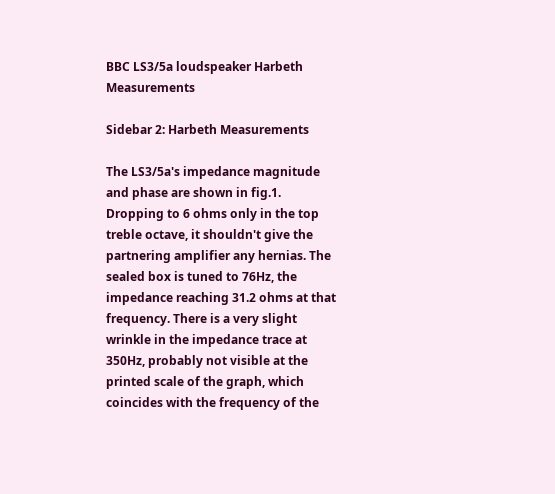BBC LS3/5a loudspeaker Harbeth Measurements

Sidebar 2: Harbeth Measurements

The LS3/5a's impedance magnitude and phase are shown in fig.1. Dropping to 6 ohms only in the top treble octave, it shouldn't give the partnering amplifier any hernias. The sealed box is tuned to 76Hz, the impedance reaching 31.2 ohms at that frequency. There is a very slight wrinkle in the impedance trace at 350Hz, probably not visible at the printed scale of the graph, which coincides with the frequency of the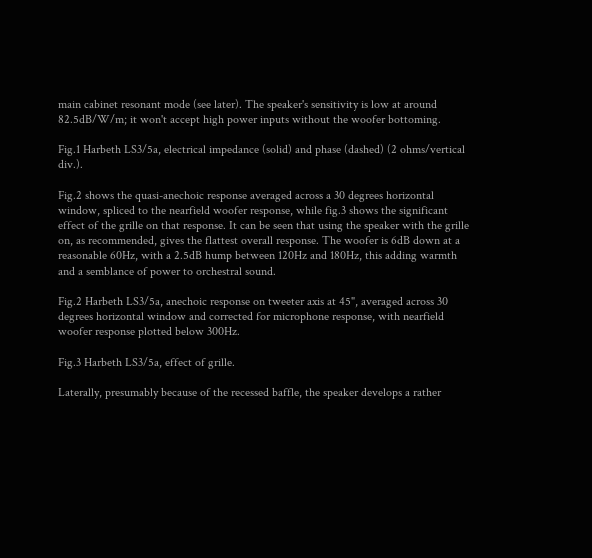main cabinet resonant mode (see later). The speaker's sensitivity is low at around 82.5dB/W/m; it won't accept high power inputs without the woofer bottoming.

Fig.1 Harbeth LS3/5a, electrical impedance (solid) and phase (dashed) (2 ohms/vertical div.).

Fig.2 shows the quasi-anechoic response averaged across a 30 degrees horizontal window, spliced to the nearfield woofer response, while fig.3 shows the significant effect of the grille on that response. It can be seen that using the speaker with the grille on, as recommended, gives the flattest overall response. The woofer is 6dB down at a reasonable 60Hz, with a 2.5dB hump between 120Hz and 180Hz, this adding warmth and a semblance of power to orchestral sound.

Fig.2 Harbeth LS3/5a, anechoic response on tweeter axis at 45", averaged across 30 degrees horizontal window and corrected for microphone response, with nearfield woofer response plotted below 300Hz.

Fig.3 Harbeth LS3/5a, effect of grille.

Laterally, presumably because of the recessed baffle, the speaker develops a rather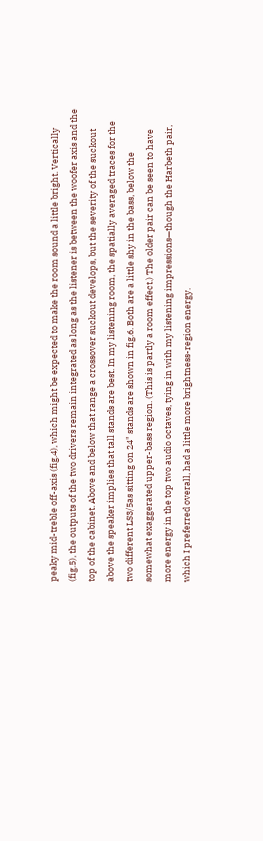peaky mid-treble off-axis (fig.4), which might be expected to make the room sound a little bright. Vertically (fig.5), the outputs of the two drivers remain integrated as long as the listener is between the woofer axis and the top of the cabinet. Above and below that range a crossover suckout develops, but the severity of the suckout above the speaker implies that tall stands are best. In my listening room, the spatially averaged traces for the two different LS3/5as sitting on 24" stands are shown in fig.6. Both are a little shy in the bass, below the somewhat exaggerated upper-bass region. (This is partly a room effect.) The older pair can be seen to have more energy in the top two audio octaves, tying in with my listening impressions—though the Harbeth pair, which I preferred overall, had a little more brightness-region energy.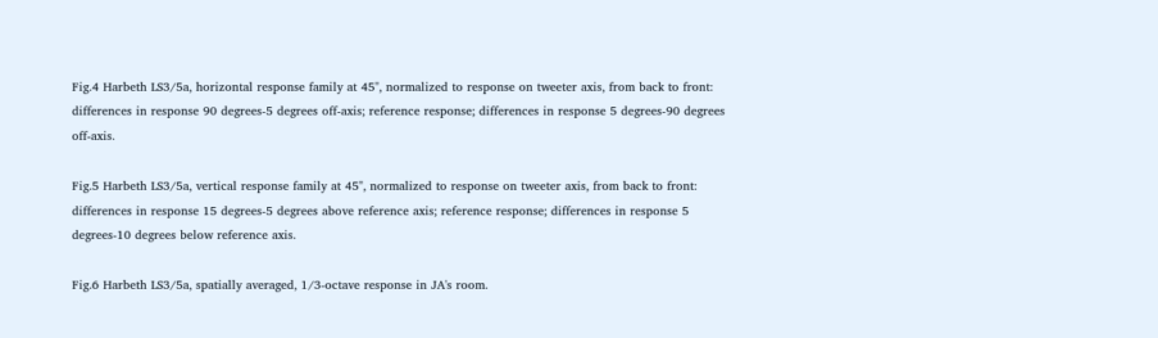Fig.4 Harbeth LS3/5a, horizontal response family at 45", normalized to response on tweeter axis, from back to front: differences in response 90 degrees-5 degrees off-axis; reference response; differences in response 5 degrees-90 degrees off-axis.

Fig.5 Harbeth LS3/5a, vertical response family at 45", normalized to response on tweeter axis, from back to front: differences in response 15 degrees-5 degrees above reference axis; reference response; differences in response 5 degrees-10 degrees below reference axis.

Fig.6 Harbeth LS3/5a, spatially averaged, 1/3-octave response in JA's room.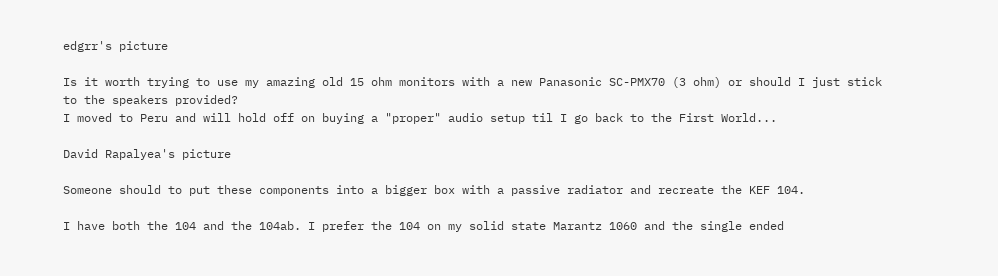edgrr's picture

Is it worth trying to use my amazing old 15 ohm monitors with a new Panasonic SC-PMX70 (3 ohm) or should I just stick to the speakers provided?
I moved to Peru and will hold off on buying a "proper" audio setup til I go back to the First World...

David Rapalyea's picture

Someone should to put these components into a bigger box with a passive radiator and recreate the KEF 104.

I have both the 104 and the 104ab. I prefer the 104 on my solid state Marantz 1060 and the single ended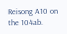Reisong A10 on the 104ab.